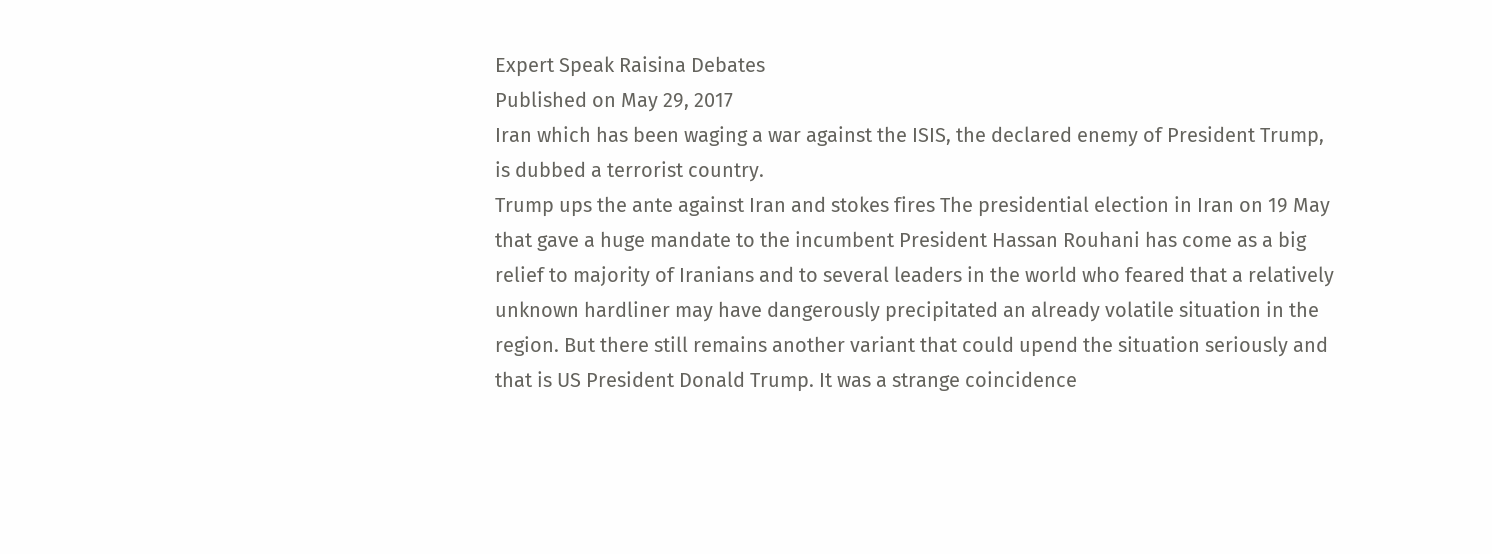Expert Speak Raisina Debates
Published on May 29, 2017
Iran which has been waging a war against the ISIS, the declared enemy of President Trump, is dubbed a terrorist country.
Trump ups the ante against Iran and stokes fires The presidential election in Iran on 19 May that gave a huge mandate to the incumbent President Hassan Rouhani has come as a big relief to majority of Iranians and to several leaders in the world who feared that a relatively unknown hardliner may have dangerously precipitated an already volatile situation in the region. But there still remains another variant that could upend the situation seriously and that is US President Donald Trump. It was a strange coincidence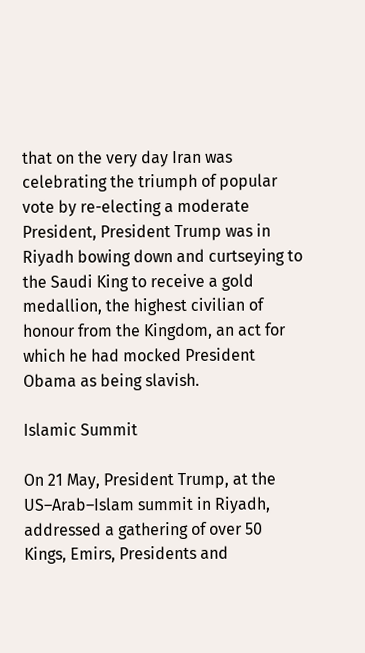that on the very day Iran was celebrating the triumph of popular vote by re-electing a moderate President, President Trump was in Riyadh bowing down and curtseying to the Saudi King to receive a gold medallion, the highest civilian of honour from the Kingdom, an act for which he had mocked President Obama as being slavish.

Islamic Summit

On 21 May, President Trump, at the US–Arab–Islam summit in Riyadh, addressed a gathering of over 50 Kings, Emirs, Presidents and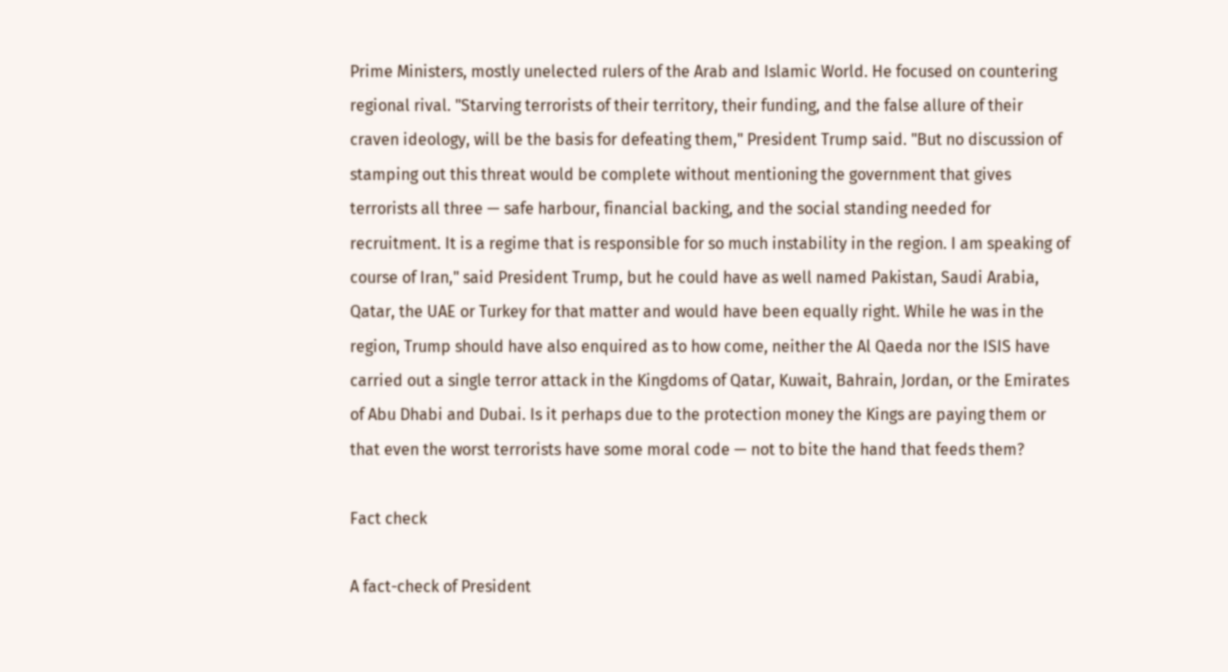Prime Ministers, mostly unelected rulers of the Arab and Islamic World. He focused on countering regional rival. "Starving terrorists of their territory, their funding, and the false allure of their craven ideology, will be the basis for defeating them," President Trump said. "But no discussion of stamping out this threat would be complete without mentioning the government that gives terrorists all three — safe harbour, financial backing, and the social standing needed for recruitment. It is a regime that is responsible for so much instability in the region. I am speaking of course of Iran," said President Trump, but he could have as well named Pakistan, Saudi Arabia, Qatar, the UAE or Turkey for that matter and would have been equally right. While he was in the region, Trump should have also enquired as to how come, neither the Al Qaeda nor the ISIS have carried out a single terror attack in the Kingdoms of Qatar, Kuwait, Bahrain, Jordan, or the Emirates of Abu Dhabi and Dubai. Is it perhaps due to the protection money the Kings are paying them or that even the worst terrorists have some moral code — not to bite the hand that feeds them?

Fact check

A fact-check of President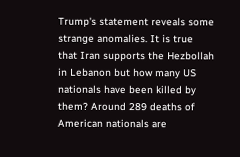Trump's statement reveals some strange anomalies. It is true that Iran supports the Hezbollah in Lebanon but how many US nationals have been killed by them? Around 289 deaths of American nationals are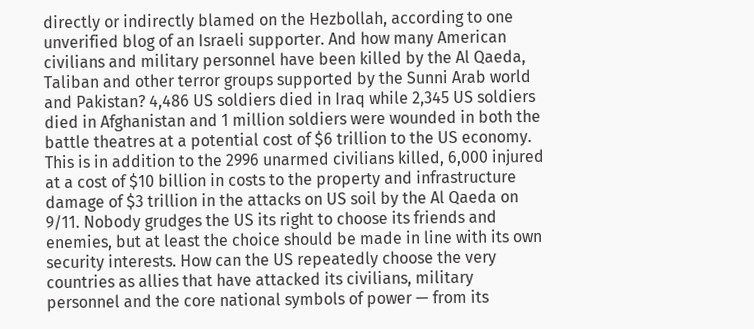directly or indirectly blamed on the Hezbollah, according to one unverified blog of an Israeli supporter. And how many American civilians and military personnel have been killed by the Al Qaeda, Taliban and other terror groups supported by the Sunni Arab world and Pakistan? 4,486 US soldiers died in Iraq while 2,345 US soldiers died in Afghanistan and 1 million soldiers were wounded in both the battle theatres at a potential cost of $6 trillion to the US economy. This is in addition to the 2996 unarmed civilians killed, 6,000 injured at a cost of $10 billion in costs to the property and infrastructure damage of $3 trillion in the attacks on US soil by the Al Qaeda on 9/11. Nobody grudges the US its right to choose its friends and enemies, but at least the choice should be made in line with its own security interests. How can the US repeatedly choose the very countries as allies that have attacked its civilians, military personnel and the core national symbols of power — from its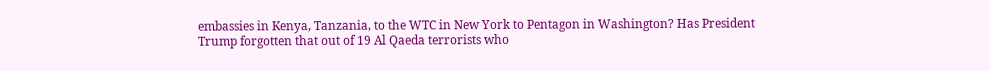embassies in Kenya, Tanzania, to the WTC in New York to Pentagon in Washington? Has President Trump forgotten that out of 19 Al Qaeda terrorists who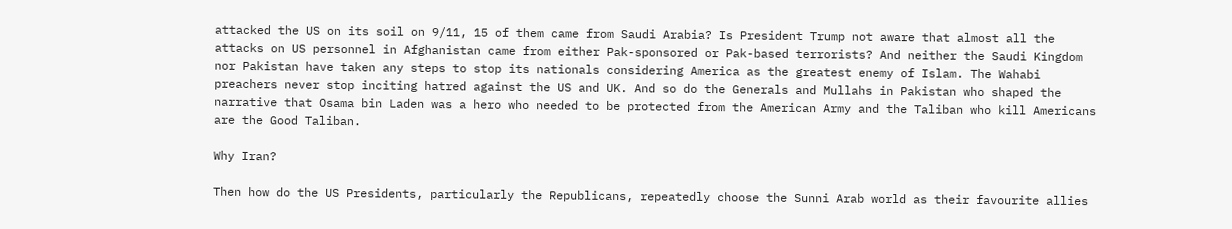attacked the US on its soil on 9/11, 15 of them came from Saudi Arabia? Is President Trump not aware that almost all the attacks on US personnel in Afghanistan came from either Pak-sponsored or Pak-based terrorists? And neither the Saudi Kingdom nor Pakistan have taken any steps to stop its nationals considering America as the greatest enemy of Islam. The Wahabi preachers never stop inciting hatred against the US and UK. And so do the Generals and Mullahs in Pakistan who shaped the narrative that Osama bin Laden was a hero who needed to be protected from the American Army and the Taliban who kill Americans are the Good Taliban.

Why Iran?

Then how do the US Presidents, particularly the Republicans, repeatedly choose the Sunni Arab world as their favourite allies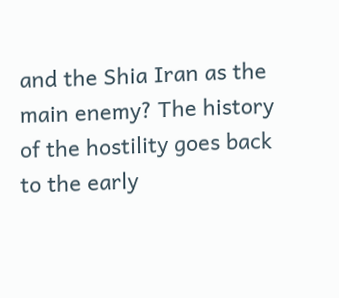and the Shia Iran as the main enemy? The history of the hostility goes back to the early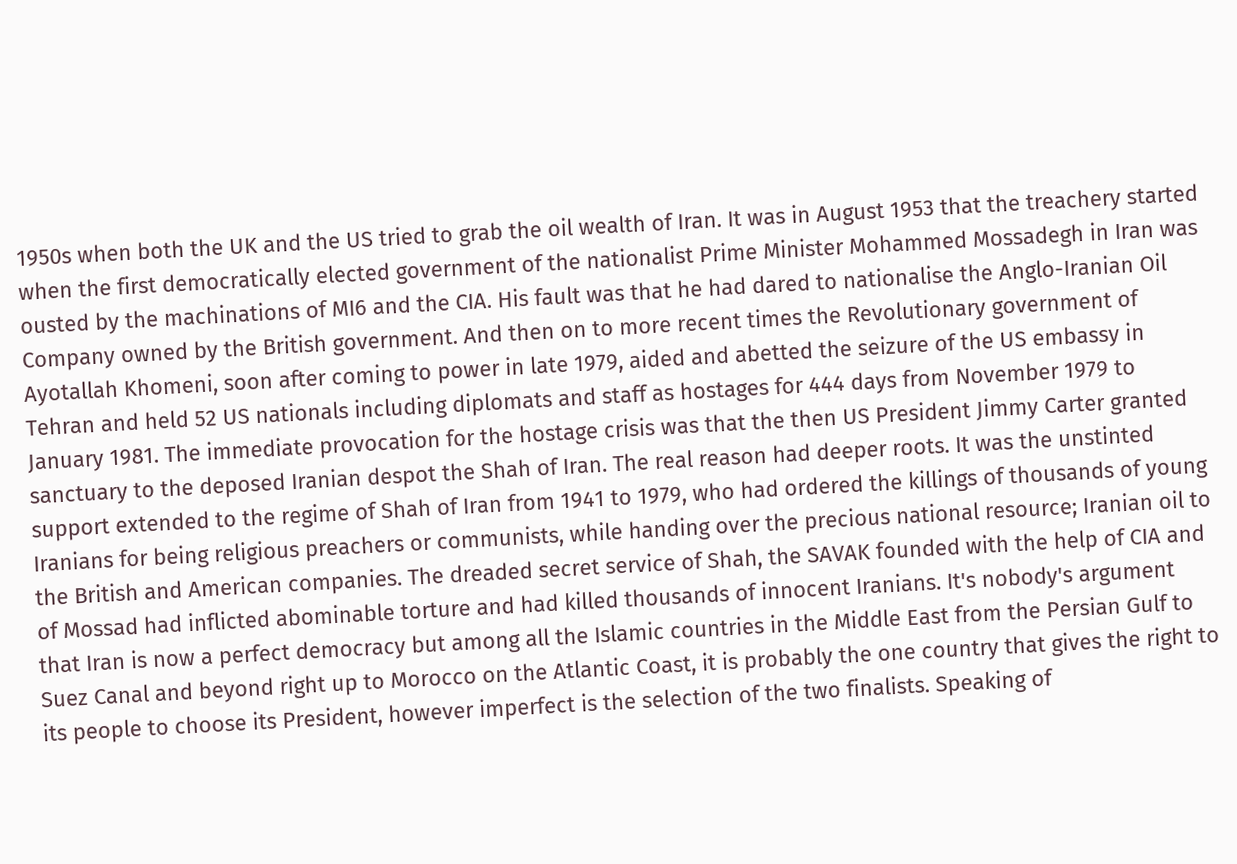1950s when both the UK and the US tried to grab the oil wealth of Iran. It was in August 1953 that the treachery started when the first democratically elected government of the nationalist Prime Minister Mohammed Mossadegh in Iran was ousted by the machinations of MI6 and the CIA. His fault was that he had dared to nationalise the Anglo-Iranian Oil Company owned by the British government. And then on to more recent times the Revolutionary government of Ayotallah Khomeni, soon after coming to power in late 1979, aided and abetted the seizure of the US embassy in Tehran and held 52 US nationals including diplomats and staff as hostages for 444 days from November 1979 to January 1981. The immediate provocation for the hostage crisis was that the then US President Jimmy Carter granted sanctuary to the deposed Iranian despot the Shah of Iran. The real reason had deeper roots. It was the unstinted support extended to the regime of Shah of Iran from 1941 to 1979, who had ordered the killings of thousands of young Iranians for being religious preachers or communists, while handing over the precious national resource; Iranian oil to the British and American companies. The dreaded secret service of Shah, the SAVAK founded with the help of CIA and of Mossad had inflicted abominable torture and had killed thousands of innocent Iranians. It's nobody's argument that Iran is now a perfect democracy but among all the Islamic countries in the Middle East from the Persian Gulf to Suez Canal and beyond right up to Morocco on the Atlantic Coast, it is probably the one country that gives the right to its people to choose its President, however imperfect is the selection of the two finalists. Speaking of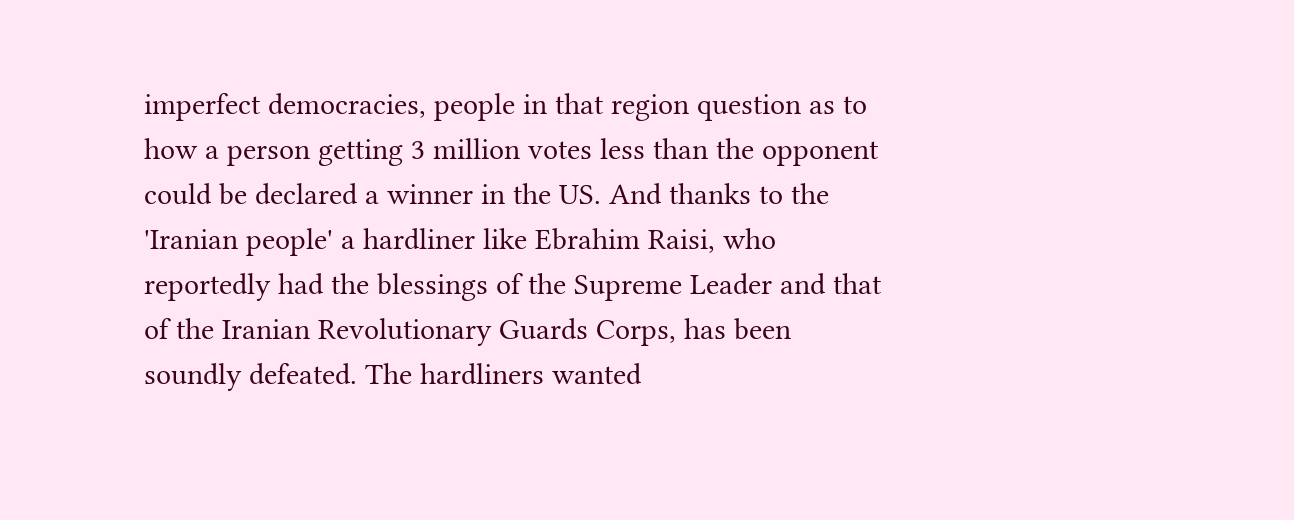imperfect democracies, people in that region question as to how a person getting 3 million votes less than the opponent could be declared a winner in the US. And thanks to the 'Iranian people' a hardliner like Ebrahim Raisi, who reportedly had the blessings of the Supreme Leader and that of the Iranian Revolutionary Guards Corps, has been soundly defeated. The hardliners wanted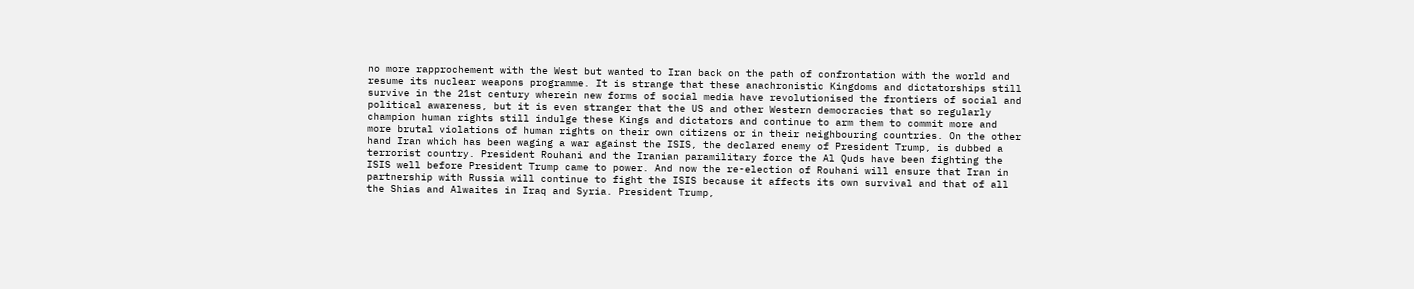no more rapprochement with the West but wanted to Iran back on the path of confrontation with the world and resume its nuclear weapons programme. It is strange that these anachronistic Kingdoms and dictatorships still survive in the 21st century wherein new forms of social media have revolutionised the frontiers of social and political awareness, but it is even stranger that the US and other Western democracies that so regularly champion human rights still indulge these Kings and dictators and continue to arm them to commit more and more brutal violations of human rights on their own citizens or in their neighbouring countries. On the other hand Iran which has been waging a war against the ISIS, the declared enemy of President Trump, is dubbed a terrorist country. President Rouhani and the Iranian paramilitary force the Al Quds have been fighting the ISIS well before President Trump came to power. And now the re-election of Rouhani will ensure that Iran in partnership with Russia will continue to fight the ISIS because it affects its own survival and that of all the Shias and Alwaites in Iraq and Syria. President Trump,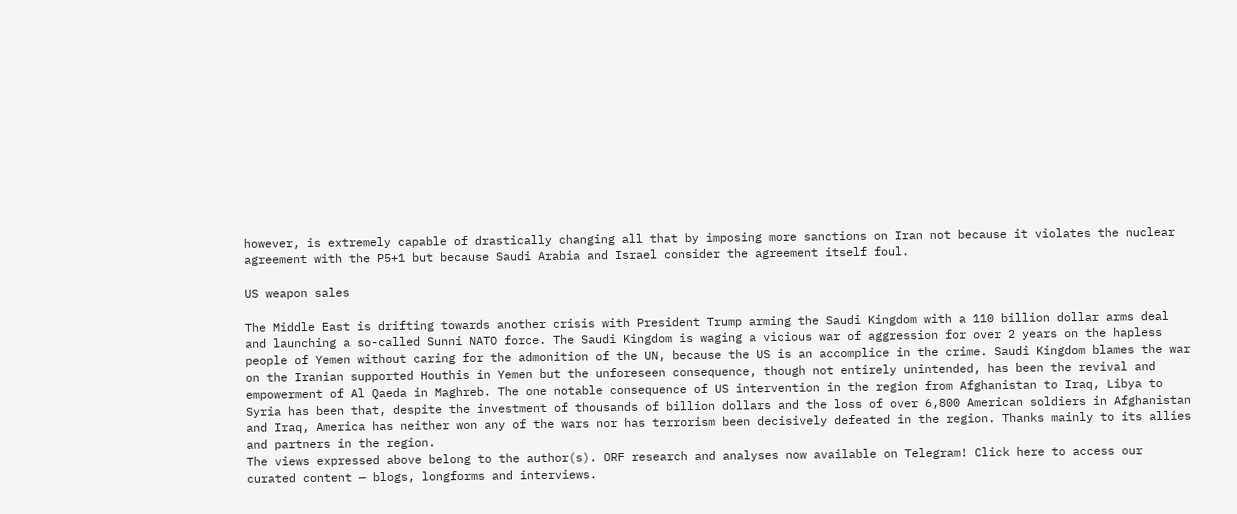however, is extremely capable of drastically changing all that by imposing more sanctions on Iran not because it violates the nuclear agreement with the P5+1 but because Saudi Arabia and Israel consider the agreement itself foul.

US weapon sales

The Middle East is drifting towards another crisis with President Trump arming the Saudi Kingdom with a 110 billion dollar arms deal and launching a so-called Sunni NATO force. The Saudi Kingdom is waging a vicious war of aggression for over 2 years on the hapless people of Yemen without caring for the admonition of the UN, because the US is an accomplice in the crime. Saudi Kingdom blames the war on the Iranian supported Houthis in Yemen but the unforeseen consequence, though not entirely unintended, has been the revival and empowerment of Al Qaeda in Maghreb. The one notable consequence of US intervention in the region from Afghanistan to Iraq, Libya to Syria has been that, despite the investment of thousands of billion dollars and the loss of over 6,800 American soldiers in Afghanistan and Iraq, America has neither won any of the wars nor has terrorism been decisively defeated in the region. Thanks mainly to its allies and partners in the region.
The views expressed above belong to the author(s). ORF research and analyses now available on Telegram! Click here to access our curated content — blogs, longforms and interviews.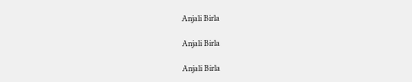Anjali Birla

Anjali Birla

Anjali Birla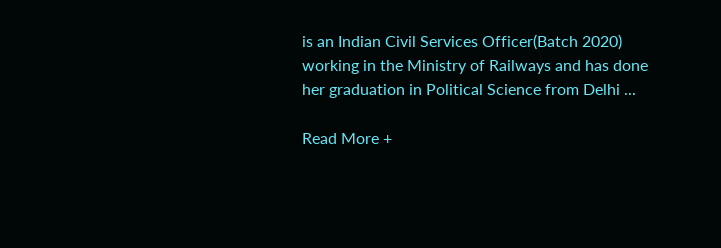is an Indian Civil Services Officer(Batch 2020) working in the Ministry of Railways and has done her graduation in Political Science from Delhi ...

Read More +